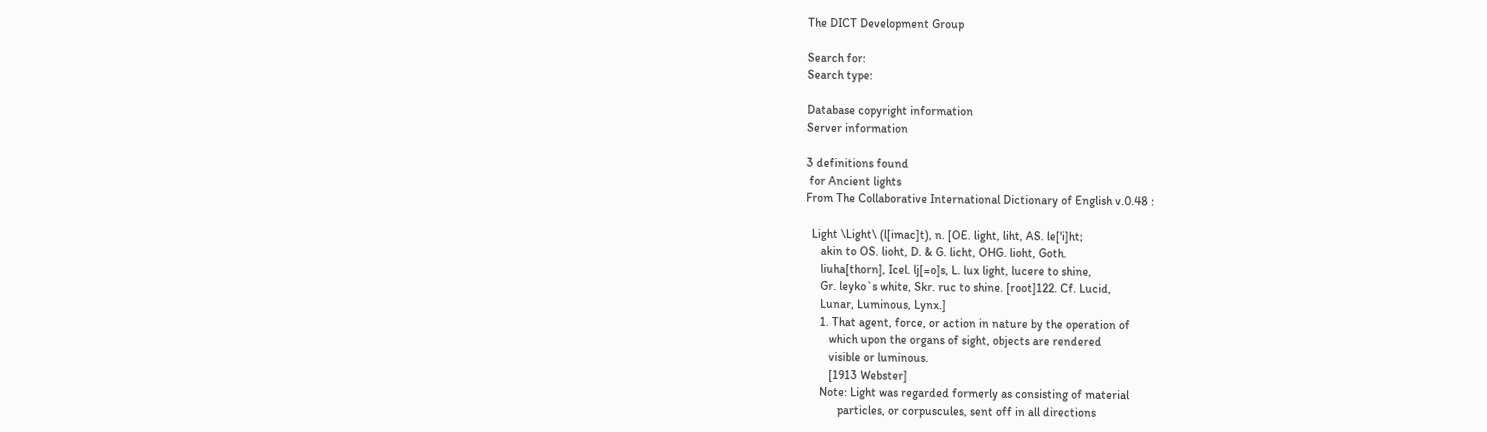The DICT Development Group

Search for:
Search type:

Database copyright information
Server information

3 definitions found
 for Ancient lights
From The Collaborative International Dictionary of English v.0.48 :

  Light \Light\ (l[imac]t), n. [OE. light, liht, AS. le['i]ht;
     akin to OS. lioht, D. & G. licht, OHG. lioht, Goth.
     liuha[thorn], Icel. lj[=o]s, L. lux light, lucere to shine,
     Gr. leyko`s white, Skr. ruc to shine. [root]122. Cf. Lucid,
     Lunar, Luminous, Lynx.]
     1. That agent, force, or action in nature by the operation of
        which upon the organs of sight, objects are rendered
        visible or luminous.
        [1913 Webster]
     Note: Light was regarded formerly as consisting of material
           particles, or corpuscules, sent off in all directions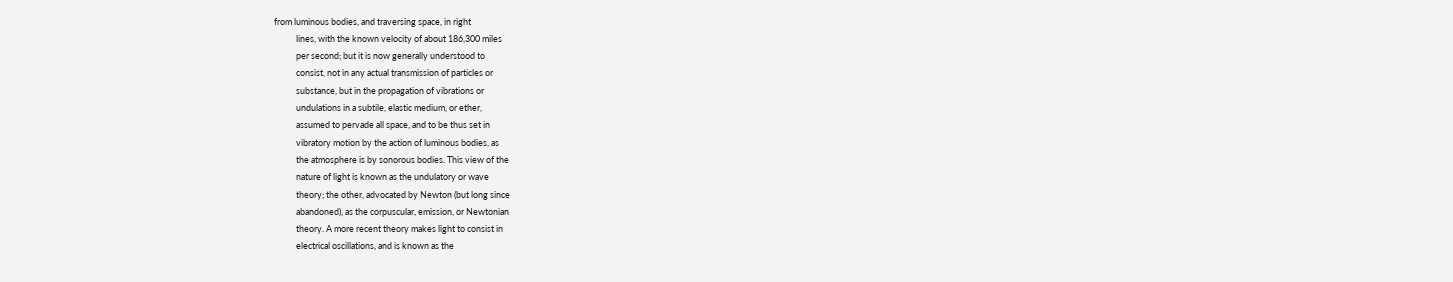from luminous bodies, and traversing space, in right
           lines, with the known velocity of about 186,300 miles
           per second; but it is now generally understood to
           consist, not in any actual transmission of particles or
           substance, but in the propagation of vibrations or
           undulations in a subtile, elastic medium, or ether,
           assumed to pervade all space, and to be thus set in
           vibratory motion by the action of luminous bodies, as
           the atmosphere is by sonorous bodies. This view of the
           nature of light is known as the undulatory or wave
           theory; the other, advocated by Newton (but long since
           abandoned), as the corpuscular, emission, or Newtonian
           theory. A more recent theory makes light to consist in
           electrical oscillations, and is known as the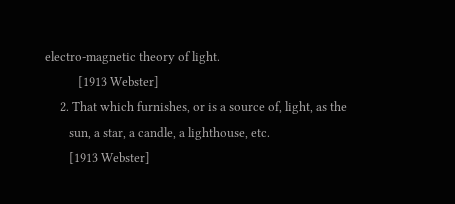electro-magnetic theory of light.
           [1913 Webster]
     2. That which furnishes, or is a source of, light, as the
        sun, a star, a candle, a lighthouse, etc.
        [1913 Webster]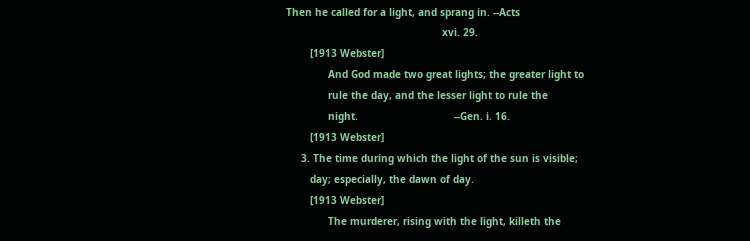Then he called for a light, and sprang in. --Acts
                                                    xvi. 29.
        [1913 Webster]
              And God made two great lights; the greater light to
              rule the day, and the lesser light to rule the
              night.                                --Gen. i. 16.
        [1913 Webster]
     3. The time during which the light of the sun is visible;
        day; especially, the dawn of day.
        [1913 Webster]
              The murderer, rising with the light, killeth the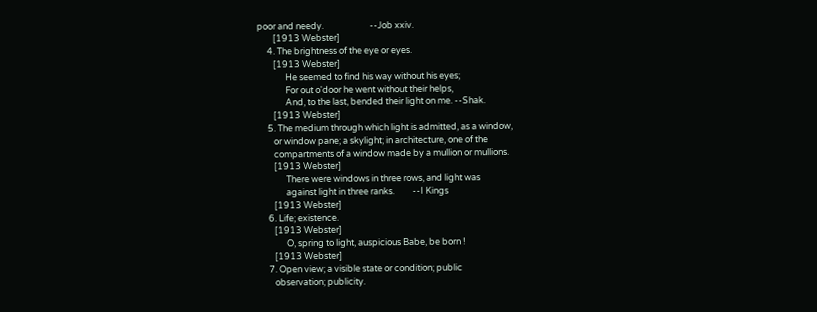poor and needy.                       --Job xxiv.
        [1913 Webster]
     4. The brightness of the eye or eyes.
        [1913 Webster]
              He seemed to find his way without his eyes;
              For out o'door he went without their helps,
              And, to the last, bended their light on me. --Shak.
        [1913 Webster]
     5. The medium through which light is admitted, as a window,
        or window pane; a skylight; in architecture, one of the
        compartments of a window made by a mullion or mullions.
        [1913 Webster]
              There were windows in three rows, and light was
              against light in three ranks.         --I Kings
        [1913 Webster]
     6. Life; existence.
        [1913 Webster]
              O, spring to light, auspicious Babe, be born !
        [1913 Webster]
     7. Open view; a visible state or condition; public
        observation; publicity.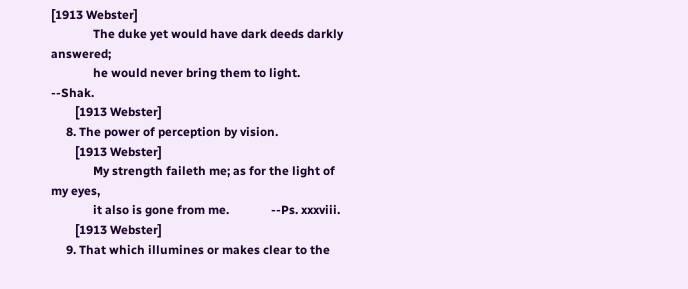[1913 Webster]
              The duke yet would have dark deeds darkly answered;
              he would never bring them to light.   --Shak.
        [1913 Webster]
     8. The power of perception by vision.
        [1913 Webster]
              My strength faileth me; as for the light of my eyes,
              it also is gone from me.              --Ps. xxxviii.
        [1913 Webster]
     9. That which illumines or makes clear to the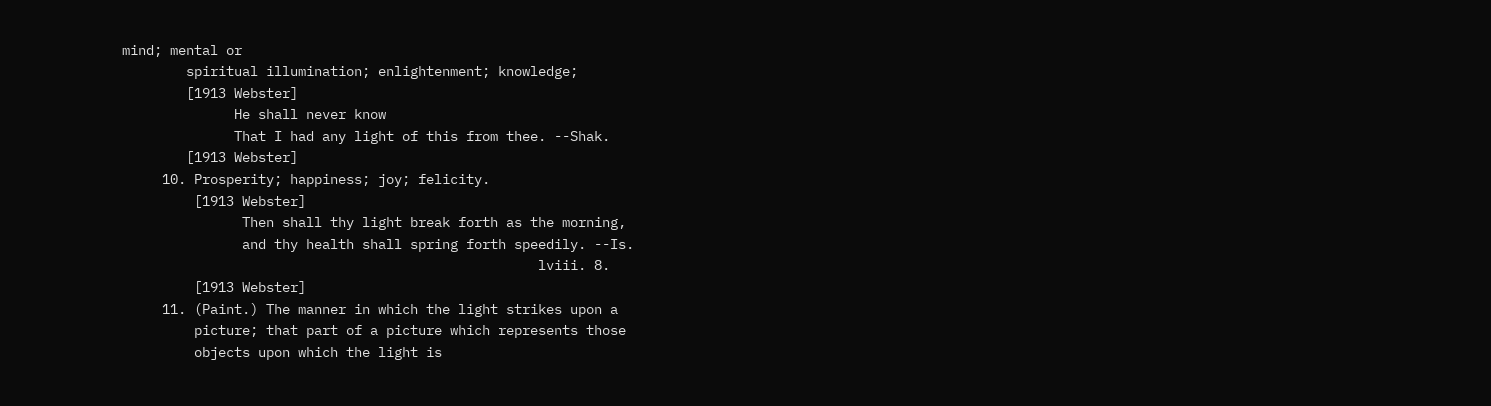mind; mental or
        spiritual illumination; enlightenment; knowledge;
        [1913 Webster]
              He shall never know
              That I had any light of this from thee. --Shak.
        [1913 Webster]
     10. Prosperity; happiness; joy; felicity.
         [1913 Webster]
               Then shall thy light break forth as the morning,
               and thy health shall spring forth speedily. --Is.
                                                    lviii. 8.
         [1913 Webster]
     11. (Paint.) The manner in which the light strikes upon a
         picture; that part of a picture which represents those
         objects upon which the light is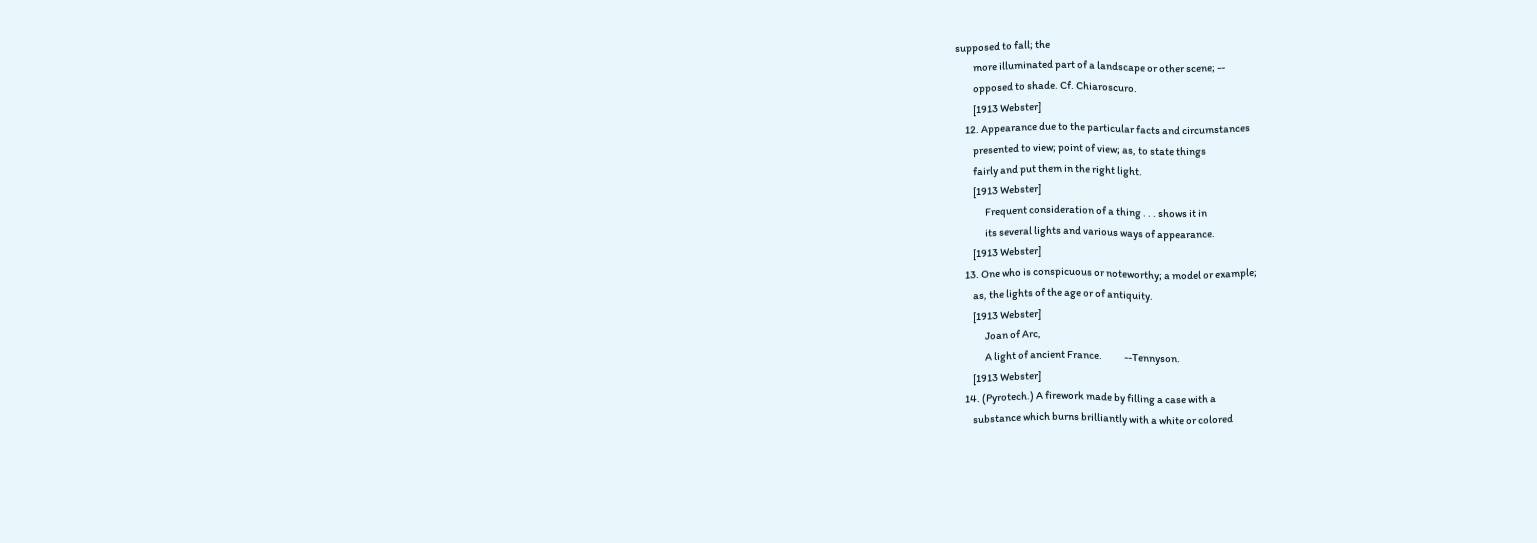supposed to fall; the
         more illuminated part of a landscape or other scene; --
         opposed to shade. Cf. Chiaroscuro.
         [1913 Webster]
     12. Appearance due to the particular facts and circumstances
         presented to view; point of view; as, to state things
         fairly and put them in the right light.
         [1913 Webster]
               Frequent consideration of a thing . . . shows it in
               its several lights and various ways of appearance.
         [1913 Webster]
     13. One who is conspicuous or noteworthy; a model or example;
         as, the lights of the age or of antiquity.
         [1913 Webster]
               Joan of Arc,
               A light of ancient France.           --Tennyson.
         [1913 Webster]
     14. (Pyrotech.) A firework made by filling a case with a
         substance which burns brilliantly with a white or colored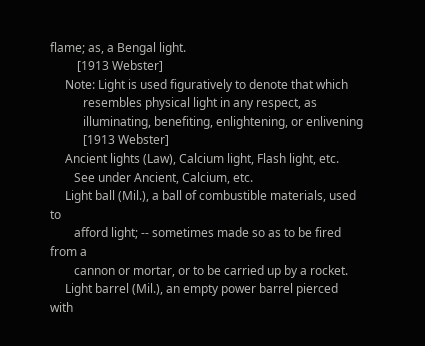flame; as, a Bengal light.
         [1913 Webster]
     Note: Light is used figuratively to denote that which
           resembles physical light in any respect, as
           illuminating, benefiting, enlightening, or enlivening
           [1913 Webster]
     Ancient lights (Law), Calcium light, Flash light, etc.
        See under Ancient, Calcium, etc.
     Light ball (Mil.), a ball of combustible materials, used to
        afford light; -- sometimes made so as to be fired from a
        cannon or mortar, or to be carried up by a rocket.
     Light barrel (Mil.), an empty power barrel pierced with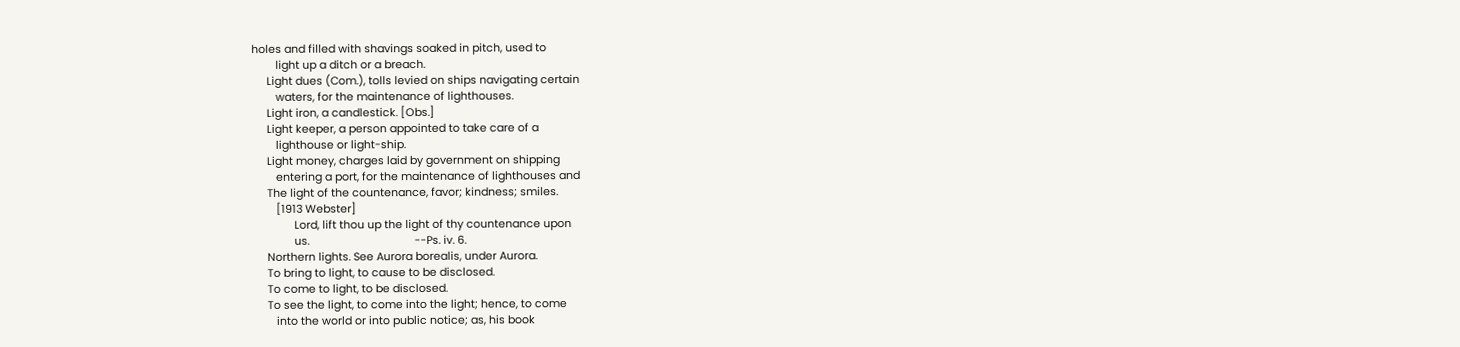holes and filled with shavings soaked in pitch, used to
        light up a ditch or a breach.
     Light dues (Com.), tolls levied on ships navigating certain
        waters, for the maintenance of lighthouses.
     Light iron, a candlestick. [Obs.]
     Light keeper, a person appointed to take care of a
        lighthouse or light-ship.
     Light money, charges laid by government on shipping
        entering a port, for the maintenance of lighthouses and
     The light of the countenance, favor; kindness; smiles.
        [1913 Webster]
              Lord, lift thou up the light of thy countenance upon
              us.                                   --Ps. iv. 6.
     Northern lights. See Aurora borealis, under Aurora.
     To bring to light, to cause to be disclosed.
     To come to light, to be disclosed.
     To see the light, to come into the light; hence, to come
        into the world or into public notice; as, his book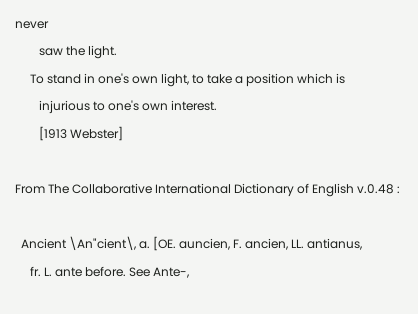never
        saw the light.
     To stand in one's own light, to take a position which is
        injurious to one's own interest.
        [1913 Webster]

From The Collaborative International Dictionary of English v.0.48 :

  Ancient \An"cient\, a. [OE. auncien, F. ancien, LL. antianus,
     fr. L. ante before. See Ante-,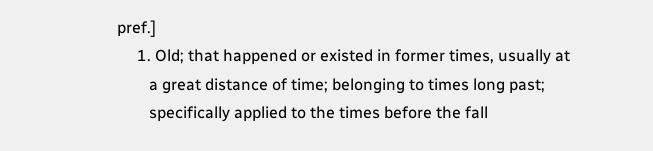pref.]
     1. Old; that happened or existed in former times, usually at
        a great distance of time; belonging to times long past;
        specifically applied to the times before the fall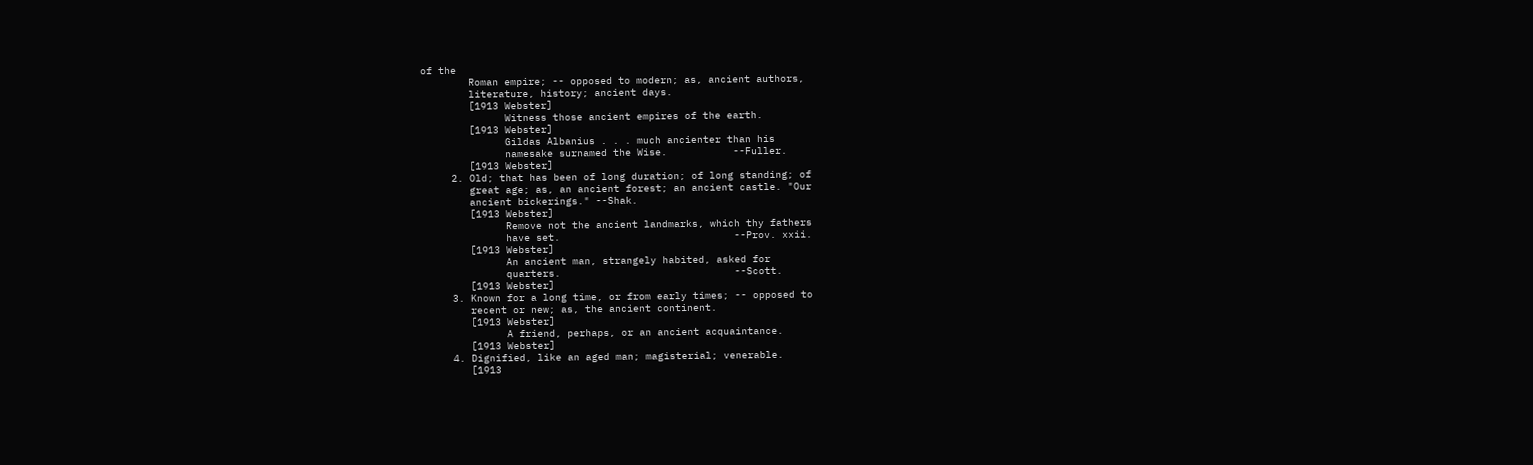of the
        Roman empire; -- opposed to modern; as, ancient authors,
        literature, history; ancient days.
        [1913 Webster]
              Witness those ancient empires of the earth.
        [1913 Webster]
              Gildas Albanius . . . much ancienter than his
              namesake surnamed the Wise.           --Fuller.
        [1913 Webster]
     2. Old; that has been of long duration; of long standing; of
        great age; as, an ancient forest; an ancient castle. "Our
        ancient bickerings." --Shak.
        [1913 Webster]
              Remove not the ancient landmarks, which thy fathers
              have set.                             --Prov. xxii.
        [1913 Webster]
              An ancient man, strangely habited, asked for
              quarters.                             --Scott.
        [1913 Webster]
     3. Known for a long time, or from early times; -- opposed to
        recent or new; as, the ancient continent.
        [1913 Webster]
              A friend, perhaps, or an ancient acquaintance.
        [1913 Webster]
     4. Dignified, like an aged man; magisterial; venerable.
        [1913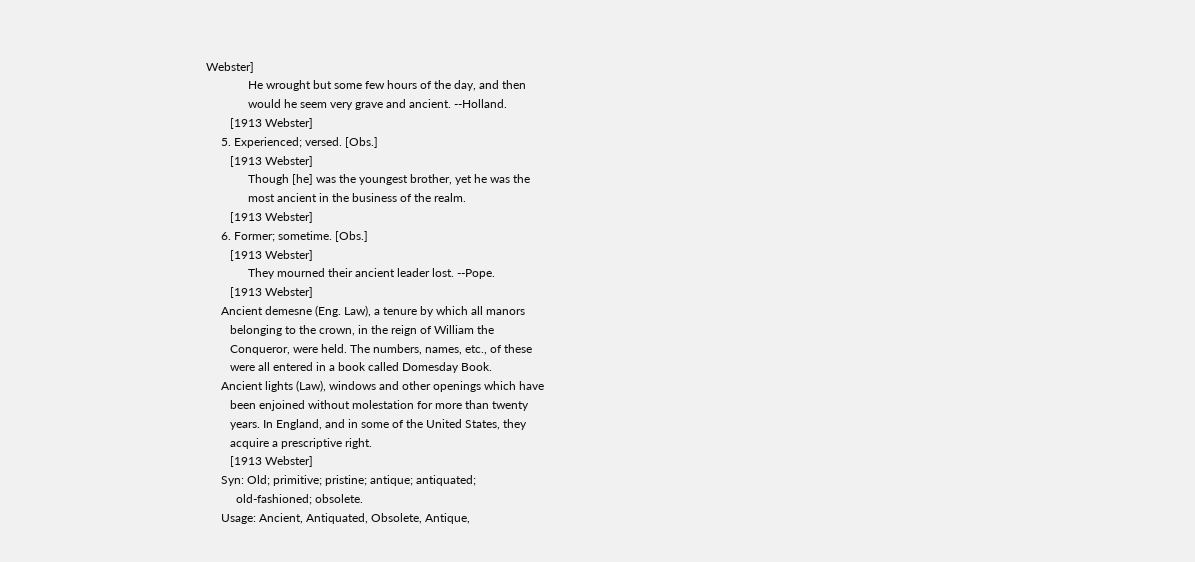Webster]
              He wrought but some few hours of the day, and then
              would he seem very grave and ancient. --Holland.
        [1913 Webster]
     5. Experienced; versed. [Obs.]
        [1913 Webster]
              Though [he] was the youngest brother, yet he was the
              most ancient in the business of the realm.
        [1913 Webster]
     6. Former; sometime. [Obs.]
        [1913 Webster]
              They mourned their ancient leader lost. --Pope.
        [1913 Webster]
     Ancient demesne (Eng. Law), a tenure by which all manors
        belonging to the crown, in the reign of William the
        Conqueror, were held. The numbers, names, etc., of these
        were all entered in a book called Domesday Book.
     Ancient lights (Law), windows and other openings which have
        been enjoined without molestation for more than twenty
        years. In England, and in some of the United States, they
        acquire a prescriptive right.
        [1913 Webster]
     Syn: Old; primitive; pristine; antique; antiquated;
          old-fashioned; obsolete.
     Usage: Ancient, Antiquated, Obsolete, Antique,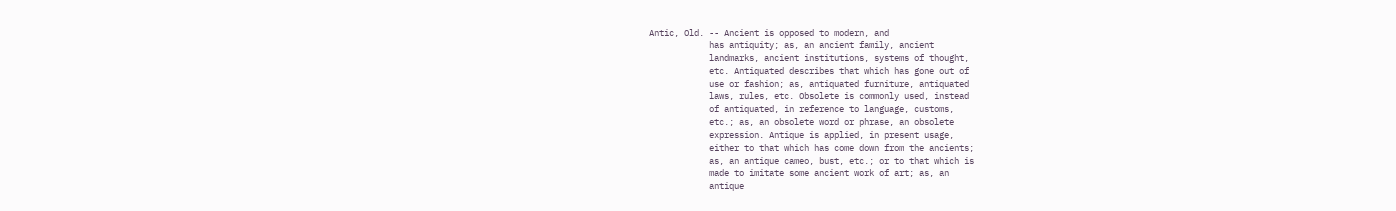Antic, Old. -- Ancient is opposed to modern, and
            has antiquity; as, an ancient family, ancient
            landmarks, ancient institutions, systems of thought,
            etc. Antiquated describes that which has gone out of
            use or fashion; as, antiquated furniture, antiquated
            laws, rules, etc. Obsolete is commonly used, instead
            of antiquated, in reference to language, customs,
            etc.; as, an obsolete word or phrase, an obsolete
            expression. Antique is applied, in present usage,
            either to that which has come down from the ancients;
            as, an antique cameo, bust, etc.; or to that which is
            made to imitate some ancient work of art; as, an
            antique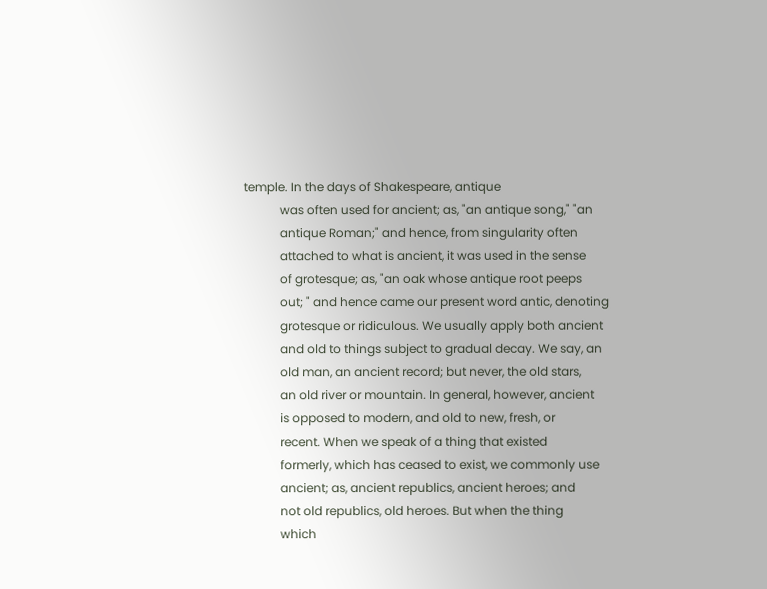temple. In the days of Shakespeare, antique
            was often used for ancient; as, "an antique song," "an
            antique Roman;" and hence, from singularity often
            attached to what is ancient, it was used in the sense
            of grotesque; as, "an oak whose antique root peeps
            out; " and hence came our present word antic, denoting
            grotesque or ridiculous. We usually apply both ancient
            and old to things subject to gradual decay. We say, an
            old man, an ancient record; but never, the old stars,
            an old river or mountain. In general, however, ancient
            is opposed to modern, and old to new, fresh, or
            recent. When we speak of a thing that existed
            formerly, which has ceased to exist, we commonly use
            ancient; as, ancient republics, ancient heroes; and
            not old republics, old heroes. But when the thing
            which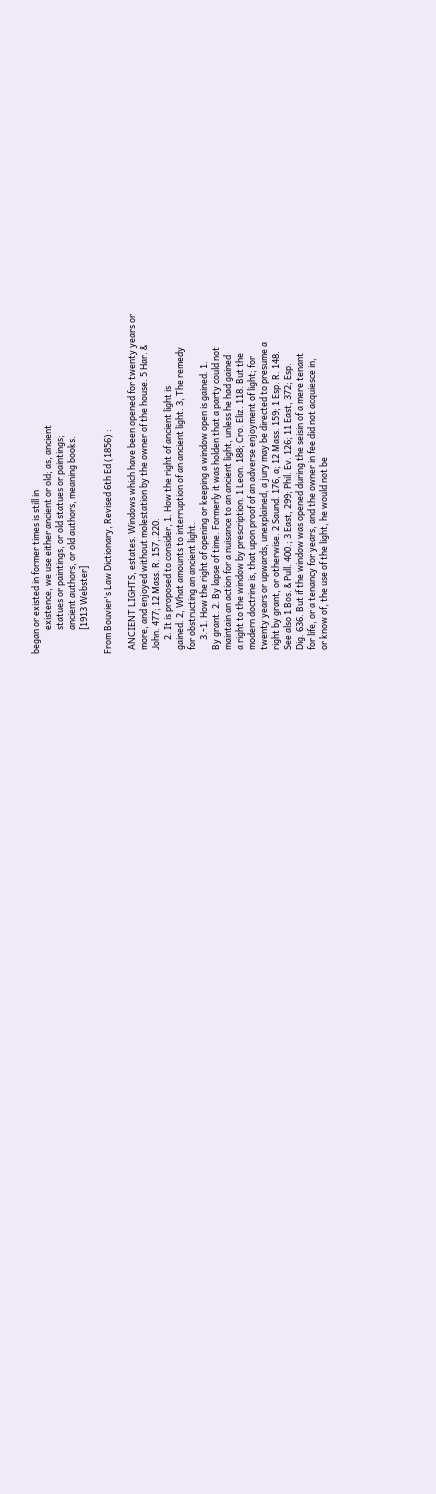began or existed in former times is still in
            existence, we use either ancient or old; as, ancient
            statues or paintings, or old statues or paintings;
            ancient authors, or old authors, meaning books.
            [1913 Webster]

From Bouvier's Law Dictionary, Revised 6th Ed (1856) :

  ANCIENT LIGHTS, estates. Windows which have been opened for twenty years or
  more, and enjoyed without molestation by the owner of the house. 5 Har. &
  John. 477; 12 Mass. R. 157,.220.
       2. It is proposed to consider, 1. How the right of ancient light is
  gained. 2, What amounts to interruption of an ancient light. 3, The remedy
  for obstructing an ancient light.
       3.-1. How the right of opening or keeping a window open is gained. 1.
  By grant. 2. By lapse of time. Formerly it was holden that a party could not
  maintain an action for a nuisance to an ancient light, unless he had gained
  a right to the window by prescription. 1 Leon. 188; Cro. Eliz. 118. But the
  modern doctrine is, that upon proof of an adverse enjoyment of light; for
  twenty years or upwards, unexplained, a jury may be directed to presume a
  right by grant, or otherwise. 2 Saund. 176, a; 12 Mass. 159; 1 Esp. R. 148.
  See also 1 Bos. & Pull. 400.; 3 East, 299; Phil. Ev. 126; 11 East, 372; Esp.
  Dig. 636. But if the window was opened during the seisin of a mere tenant
  for life, or a tenancy for years, and the owner in fee did not acquiesce in,
  or know of, the use of the light, he would not be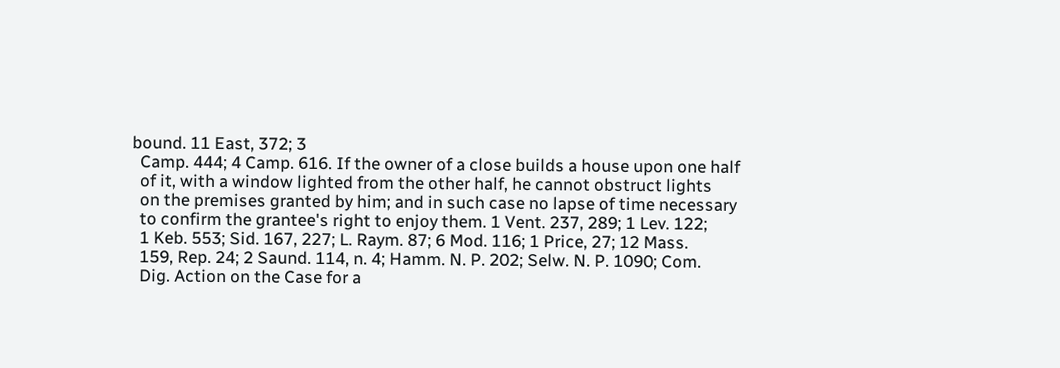bound. 11 East, 372; 3
  Camp. 444; 4 Camp. 616. If the owner of a close builds a house upon one half
  of it, with a window lighted from the other half, he cannot obstruct lights
  on the premises granted by him; and in such case no lapse of time necessary
  to confirm the grantee's right to enjoy them. 1 Vent. 237, 289; 1 Lev. 122;
  1 Keb. 553; Sid. 167, 227; L. Raym. 87; 6 Mod. 116; 1 Price, 27; 12 Mass.
  159, Rep. 24; 2 Saund. 114, n. 4; Hamm. N. P. 202; Selw. N. P. 1090; Com.
  Dig. Action on the Case for a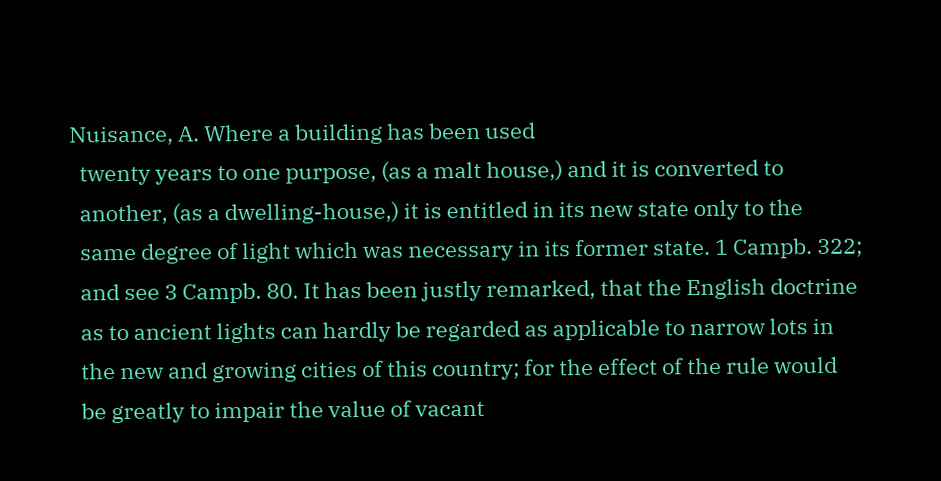Nuisance, A. Where a building has been used
  twenty years to one purpose, (as a malt house,) and it is converted to
  another, (as a dwelling-house,) it is entitled in its new state only to the
  same degree of light which was necessary in its former state. 1 Campb. 322;
  and see 3 Campb. 80. It has been justly remarked, that the English doctrine
  as to ancient lights can hardly be regarded as applicable to narrow lots in
  the new and growing cities of this country; for the effect of the rule would
  be greatly to impair the value of vacant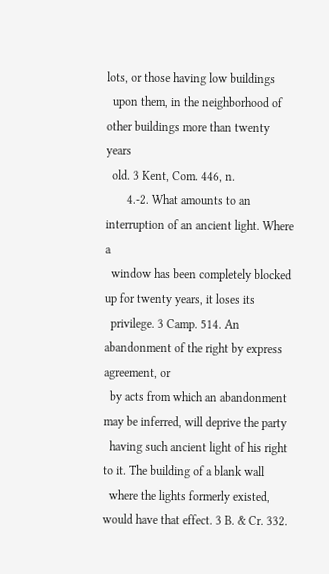lots, or those having low buildings
  upon them, in the neighborhood of other buildings more than twenty years
  old. 3 Kent, Com. 446, n.
       4.-2. What amounts to an interruption of an ancient light. Where a
  window has been completely blocked up for twenty years, it loses its
  privilege. 3 Camp. 514. An abandonment of the right by express agreement, or
  by acts from which an abandonment may be inferred, will deprive the party
  having such ancient light of his right to it. The building of a blank wall
  where the lights formerly existed, would have that effect. 3 B. & Cr. 332.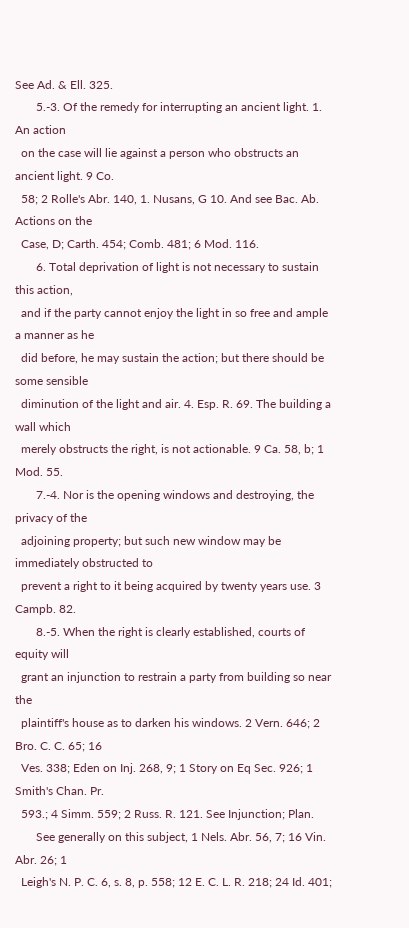See Ad. & Ell. 325.
       5.-3. Of the remedy for interrupting an ancient light. 1. An action
  on the case will lie against a person who obstructs an ancient light. 9 Co.
  58; 2 Rolle's Abr. 140, 1. Nusans, G 10. And see Bac. Ab. Actions on the
  Case, D; Carth. 454; Comb. 481; 6 Mod. 116.
       6. Total deprivation of light is not necessary to sustain this action,
  and if the party cannot enjoy the light in so free and ample a manner as he
  did before, he may sustain the action; but there should be some sensible
  diminution of the light and air. 4. Esp. R. 69. The building a wall which
  merely obstructs the right, is not actionable. 9 Ca. 58, b; 1 Mod. 55.
       7.-4. Nor is the opening windows and destroying, the privacy of the
  adjoining property; but such new window may be immediately obstructed to
  prevent a right to it being acquired by twenty years use. 3 Campb. 82.
       8.-5. When the right is clearly established, courts of equity will
  grant an injunction to restrain a party from building so near the
  plaintiff's house as to darken his windows. 2 Vern. 646; 2 Bro. C. C. 65; 16
  Ves. 338; Eden on Inj. 268, 9; 1 Story on Eq Sec. 926; 1 Smith's Chan. Pr.
  593.; 4 Simm. 559; 2 Russ. R. 121. See Injunction; Plan.
       See generally on this subject, 1 Nels. Abr. 56, 7; 16 Vin. Abr. 26; 1
  Leigh's N. P. C. 6, s. 8, p. 558; 12 E. C. L. R. 218; 24 Id. 401;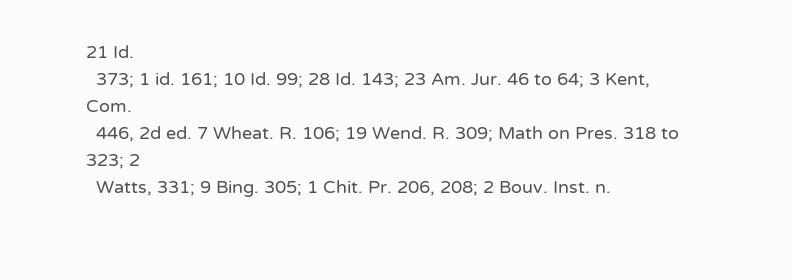21 Id.
  373; 1 id. 161; 10 Id. 99; 28 Id. 143; 23 Am. Jur. 46 to 64; 3 Kent, Com.
  446, 2d ed. 7 Wheat. R. 106; 19 Wend. R. 309; Math on Pres. 318 to 323; 2
  Watts, 331; 9 Bing. 305; 1 Chit. Pr. 206, 208; 2 Bouv. Inst. n.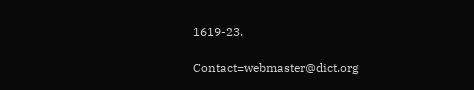1619-23.

Contact=webmaster@dict.org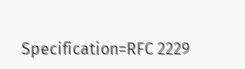Specification=RFC 2229